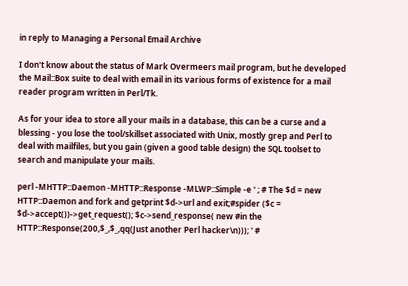in reply to Managing a Personal Email Archive

I don't know about the status of Mark Overmeers mail program, but he developed the Mail::Box suite to deal with email in its various forms of existence for a mail reader program written in Perl/Tk.

As for your idea to store all your mails in a database, this can be a curse and a blessing - you lose the tool/skillset associated with Unix, mostly grep and Perl to deal with mailfiles, but you gain (given a good table design) the SQL toolset to search and manipulate your mails.

perl -MHTTP::Daemon -MHTTP::Response -MLWP::Simple -e ' ; # The $d = new HTTP::Daemon and fork and getprint $d->url and exit;#spider ($c = $d->accept())->get_request(); $c->send_response( new #in the HTTP::Response(200,$_,$_,qq(Just another Perl hacker\n))); ' #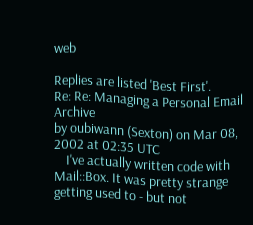web

Replies are listed 'Best First'.
Re: Re: Managing a Personal Email Archive
by oubiwann (Sexton) on Mar 08, 2002 at 02:35 UTC
    I've actually written code with Mail::Box. It was pretty strange getting used to - but not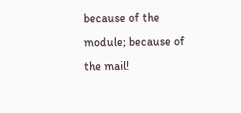because of the module; because of the mail!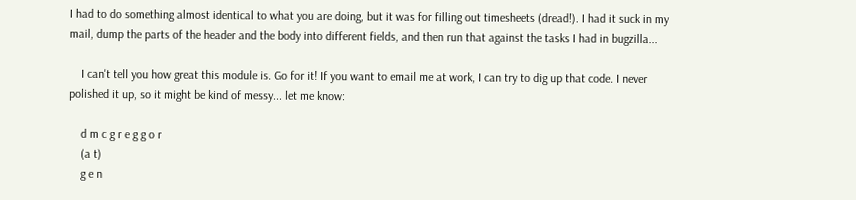I had to do something almost identical to what you are doing, but it was for filling out timesheets (dread!). I had it suck in my mail, dump the parts of the header and the body into different fields, and then run that against the tasks I had in bugzilla...

    I can't tell you how great this module is. Go for it! If you want to email me at work, I can try to dig up that code. I never polished it up, so it might be kind of messy... let me know:

    d m c g r e g g o r
    (a t)
    g e n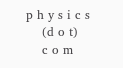p h y s i c s
    (d o t)
    c o m